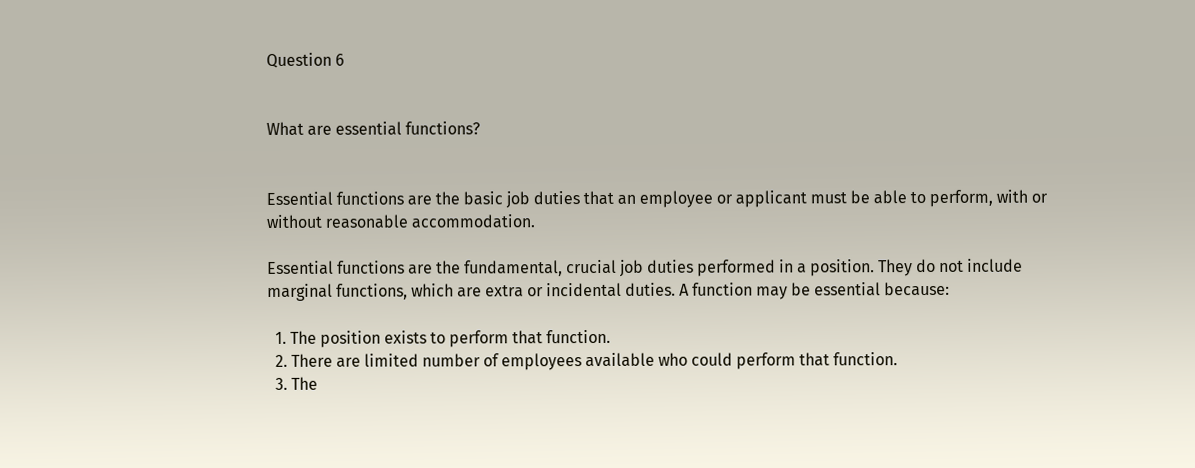Question 6


What are essential functions?


Essential functions are the basic job duties that an employee or applicant must be able to perform, with or without reasonable accommodation.

Essential functions are the fundamental, crucial job duties performed in a position. They do not include marginal functions, which are extra or incidental duties. A function may be essential because:

  1. The position exists to perform that function.
  2. There are limited number of employees available who could perform that function.
  3. The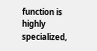function is highly specialized,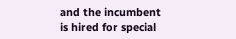and the incumbent is hired for special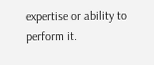expertise or ability to perform it.